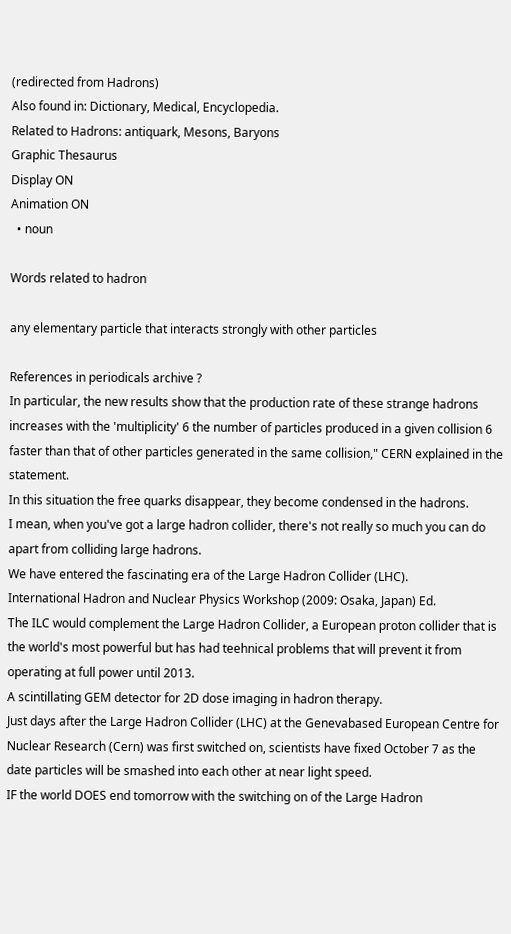(redirected from Hadrons)
Also found in: Dictionary, Medical, Encyclopedia.
Related to Hadrons: antiquark, Mesons, Baryons
Graphic Thesaurus
Display ON
Animation ON
  • noun

Words related to hadron

any elementary particle that interacts strongly with other particles

References in periodicals archive ?
In particular, the new results show that the production rate of these strange hadrons increases with the 'multiplicity' 6 the number of particles produced in a given collision 6 faster than that of other particles generated in the same collision," CERN explained in the statement.
In this situation the free quarks disappear, they become condensed in the hadrons.
I mean, when you've got a large hadron collider, there's not really so much you can do apart from colliding large hadrons.
We have entered the fascinating era of the Large Hadron Collider (LHC).
International Hadron and Nuclear Physics Workshop (2009: Osaka, Japan) Ed.
The ILC would complement the Large Hadron Collider, a European proton collider that is the world's most powerful but has had teehnical problems that will prevent it from operating at full power until 2013.
A scintillating GEM detector for 2D dose imaging in hadron therapy.
Just days after the Large Hadron Collider (LHC) at the Genevabased European Centre for Nuclear Research (Cern) was first switched on, scientists have fixed October 7 as the date particles will be smashed into each other at near light speed.
IF the world DOES end tomorrow with the switching on of the Large Hadron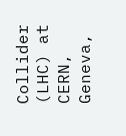Collider (LHC) at CERN, Geneva,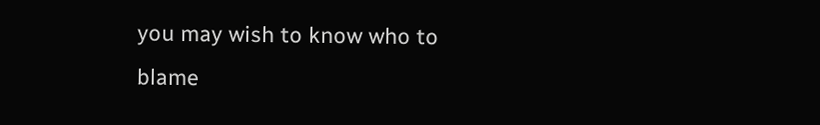you may wish to know who to blame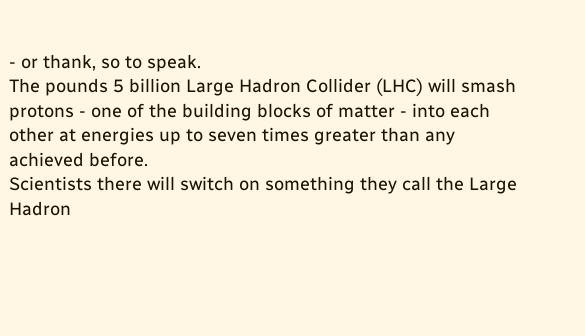- or thank, so to speak.
The pounds 5 billion Large Hadron Collider (LHC) will smash protons - one of the building blocks of matter - into each other at energies up to seven times greater than any achieved before.
Scientists there will switch on something they call the Large Hadron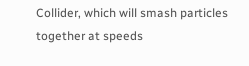Collider, which will smash particles together at speeds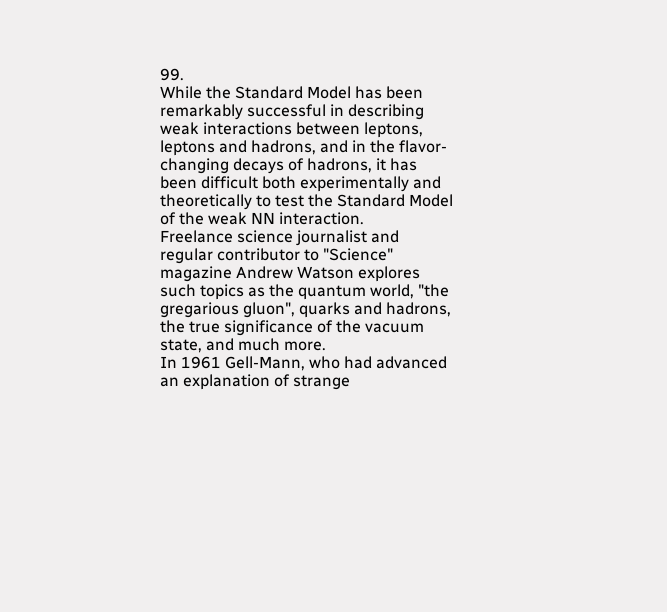99.
While the Standard Model has been remarkably successful in describing weak interactions between leptons, leptons and hadrons, and in the flavor-changing decays of hadrons, it has been difficult both experimentally and theoretically to test the Standard Model of the weak NN interaction.
Freelance science journalist and regular contributor to "Science" magazine Andrew Watson explores such topics as the quantum world, "the gregarious gluon", quarks and hadrons, the true significance of the vacuum state, and much more.
In 1961 Gell-Mann, who had advanced an explanation of strange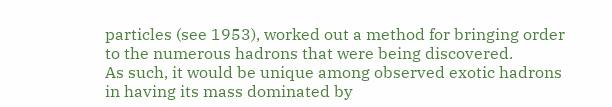particles (see 1953), worked out a method for bringing order to the numerous hadrons that were being discovered.
As such, it would be unique among observed exotic hadrons in having its mass dominated by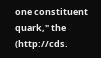one constituent quark," the (http://cds.